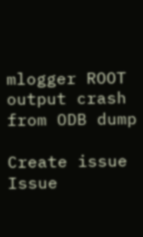mlogger ROOT output crash from ODB dump

Create issue
Issue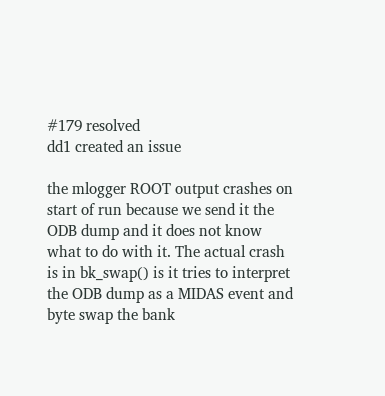#179 resolved
dd1 created an issue

the mlogger ROOT output crashes on start of run because we send it the ODB dump and it does not know what to do with it. The actual crash is in bk_swap() is it tries to interpret the ODB dump as a MIDAS event and byte swap the bank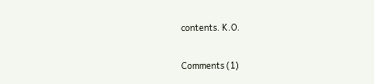contents. K.O.

Comments (1)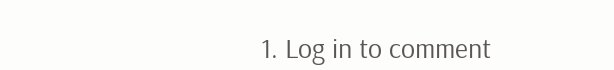1. Log in to comment